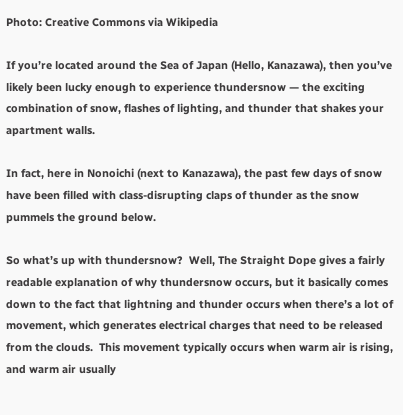Photo: Creative Commons via Wikipedia

If you’re located around the Sea of Japan (Hello, Kanazawa), then you’ve likely been lucky enough to experience thundersnow — the exciting combination of snow, flashes of lighting, and thunder that shakes your apartment walls.

In fact, here in Nonoichi (next to Kanazawa), the past few days of snow have been filled with class-disrupting claps of thunder as the snow pummels the ground below.

So what’s up with thundersnow?  Well, The Straight Dope gives a fairly readable explanation of why thundersnow occurs, but it basically comes down to the fact that lightning and thunder occurs when there’s a lot of movement, which generates electrical charges that need to be released from the clouds.  This movement typically occurs when warm air is rising, and warm air usually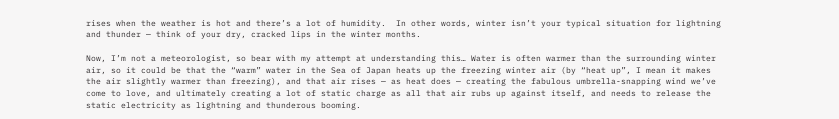rises when the weather is hot and there’s a lot of humidity.  In other words, winter isn’t your typical situation for lightning and thunder — think of your dry, cracked lips in the winter months.

Now, I’m not a meteorologist, so bear with my attempt at understanding this… Water is often warmer than the surrounding winter air, so it could be that the “warm” water in the Sea of Japan heats up the freezing winter air (by “heat up”, I mean it makes the air slightly warmer than freezing), and that air rises — as heat does — creating the fabulous umbrella-snapping wind we’ve come to love, and ultimately creating a lot of static charge as all that air rubs up against itself, and needs to release the static electricity as lightning and thunderous booming.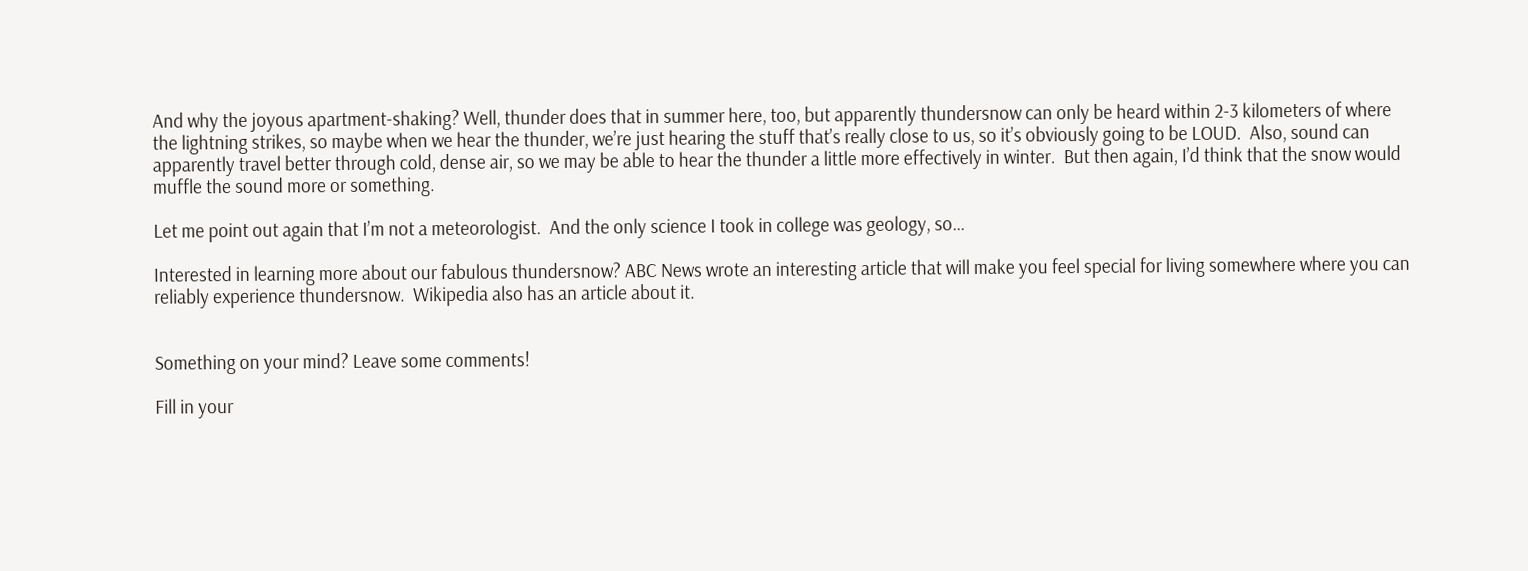And why the joyous apartment-shaking? Well, thunder does that in summer here, too, but apparently thundersnow can only be heard within 2-3 kilometers of where the lightning strikes, so maybe when we hear the thunder, we’re just hearing the stuff that’s really close to us, so it’s obviously going to be LOUD.  Also, sound can apparently travel better through cold, dense air, so we may be able to hear the thunder a little more effectively in winter.  But then again, I’d think that the snow would muffle the sound more or something.

Let me point out again that I’m not a meteorologist.  And the only science I took in college was geology, so…

Interested in learning more about our fabulous thundersnow? ABC News wrote an interesting article that will make you feel special for living somewhere where you can reliably experience thundersnow.  Wikipedia also has an article about it.


Something on your mind? Leave some comments!

Fill in your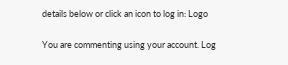details below or click an icon to log in: Logo

You are commenting using your account. Log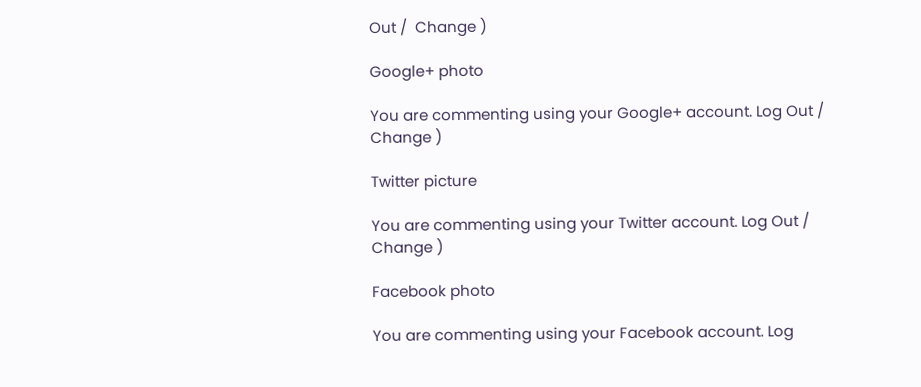Out /  Change )

Google+ photo

You are commenting using your Google+ account. Log Out /  Change )

Twitter picture

You are commenting using your Twitter account. Log Out /  Change )

Facebook photo

You are commenting using your Facebook account. Log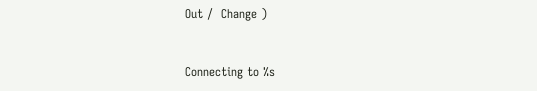Out /  Change )


Connecting to %s